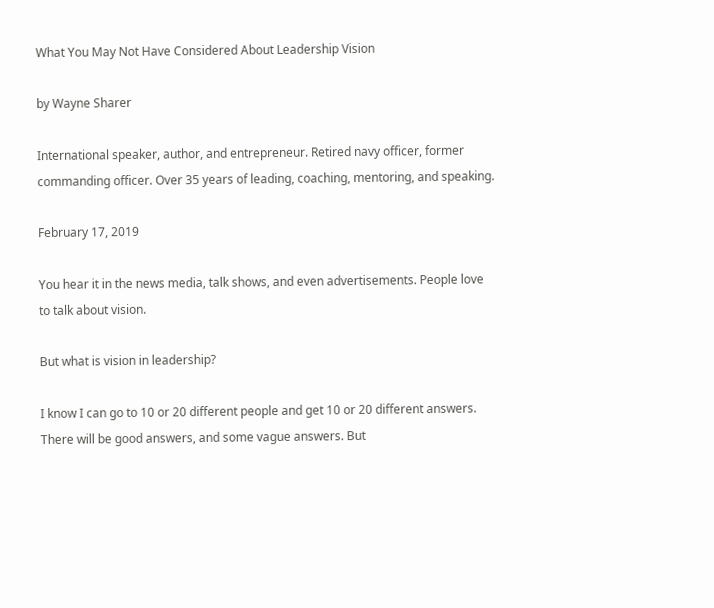What You May Not Have Considered About Leadership Vision

by Wayne Sharer

International speaker, author, and entrepreneur. Retired navy officer, former commanding officer. Over 35 years of leading, coaching, mentoring, and speaking.

February 17, 2019

You hear it in the news media, talk shows, and even advertisements. People love to talk about vision.

But what is vision in leadership?

I know I can go to 10 or 20 different people and get 10 or 20 different answers. There will be good answers, and some vague answers. But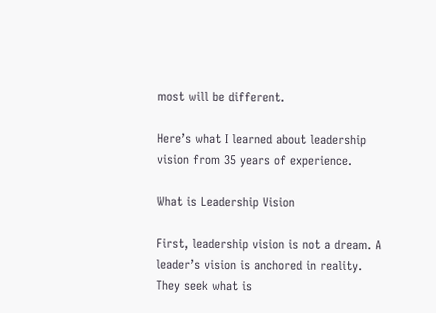most will be different.

Here’s what I learned about leadership vision from 35 years of experience.

What is Leadership Vision

First, leadership vision is not a dream. A leader’s vision is anchored in reality. They seek what is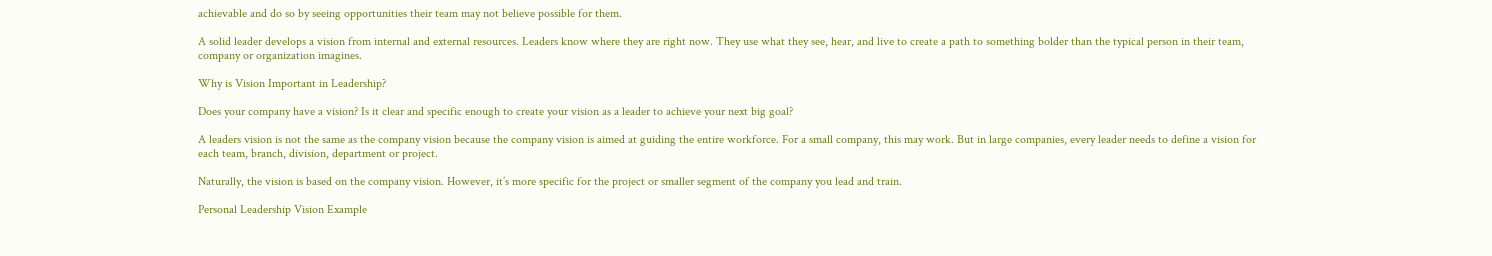achievable and do so by seeing opportunities their team may not believe possible for them.

A solid leader develops a vision from internal and external resources. Leaders know where they are right now. They use what they see, hear, and live to create a path to something bolder than the typical person in their team, company or organization imagines.

Why is Vision Important in Leadership?

Does your company have a vision? Is it clear and specific enough to create your vision as a leader to achieve your next big goal?

A leaders vision is not the same as the company vision because the company vision is aimed at guiding the entire workforce. For a small company, this may work. But in large companies, every leader needs to define a vision for each team, branch, division, department or project.

Naturally, the vision is based on the company vision. However, it’s more specific for the project or smaller segment of the company you lead and train.

Personal Leadership Vision Example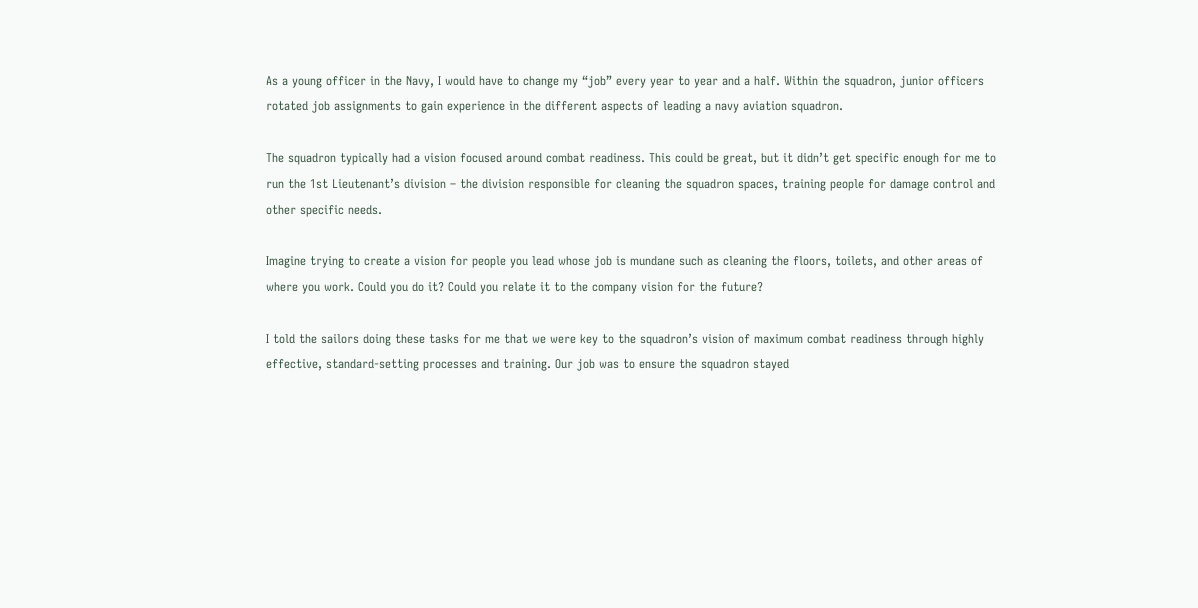As a young officer in the Navy, I would have to change my “job” every year to year and a half. Within the squadron, junior officers rotated job assignments to gain experience in the different aspects of leading a navy aviation squadron.

The squadron typically had a vision focused around combat readiness. This could be great, but it didn’t get specific enough for me to run the 1st Lieutenant’s division – the division responsible for cleaning the squadron spaces, training people for damage control and other specific needs.

Imagine trying to create a vision for people you lead whose job is mundane such as cleaning the floors, toilets, and other areas of where you work. Could you do it? Could you relate it to the company vision for the future?

I told the sailors doing these tasks for me that we were key to the squadron’s vision of maximum combat readiness through highly effective, standard-setting processes and training. Our job was to ensure the squadron stayed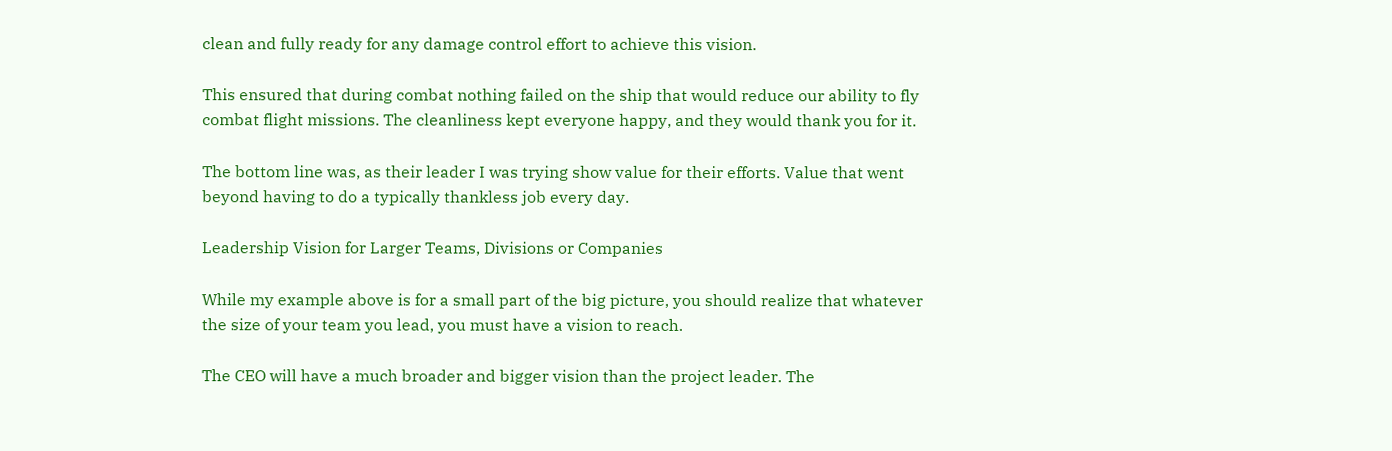clean and fully ready for any damage control effort to achieve this vision.

This ensured that during combat nothing failed on the ship that would reduce our ability to fly combat flight missions. The cleanliness kept everyone happy, and they would thank you for it.

The bottom line was, as their leader I was trying show value for their efforts. Value that went beyond having to do a typically thankless job every day.

Leadership Vision for Larger Teams, Divisions or Companies

While my example above is for a small part of the big picture, you should realize that whatever the size of your team you lead, you must have a vision to reach.

The CEO will have a much broader and bigger vision than the project leader. The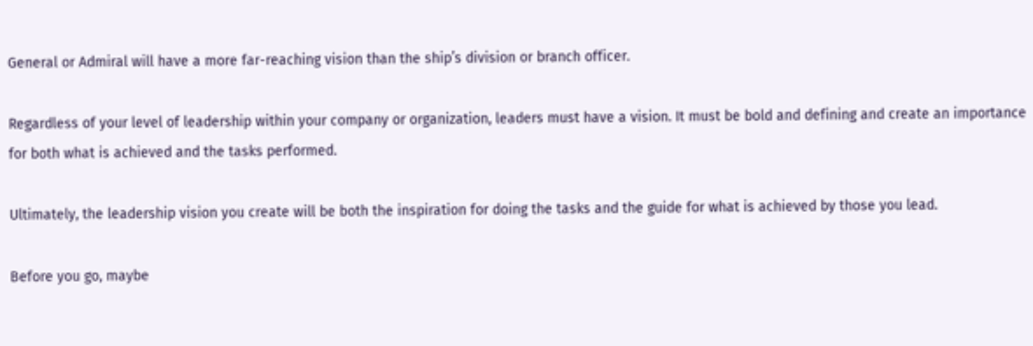General or Admiral will have a more far-reaching vision than the ship’s division or branch officer.

Regardless of your level of leadership within your company or organization, leaders must have a vision. It must be bold and defining and create an importance for both what is achieved and the tasks performed.

Ultimately, the leadership vision you create will be both the inspiration for doing the tasks and the guide for what is achieved by those you lead.

Before you go, maybe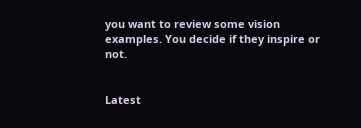you want to review some vision examples. You decide if they inspire or not.


Latest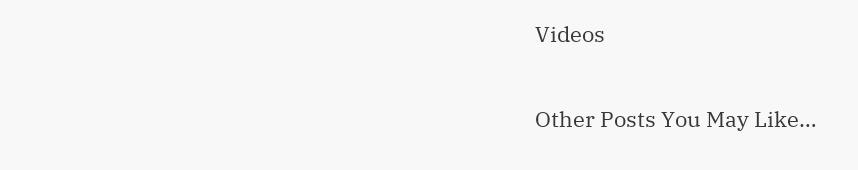Videos


Other Posts You May Like…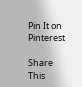Pin It on Pinterest

Share This